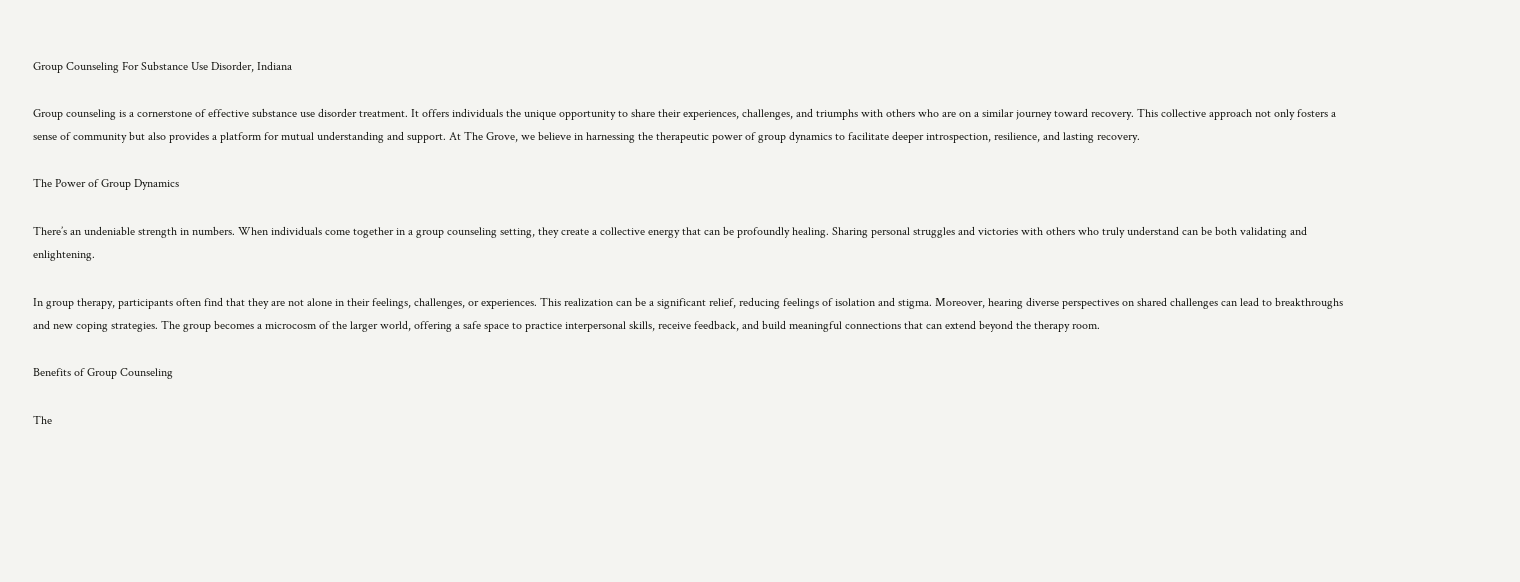Group Counseling For Substance Use Disorder, Indiana

Group counseling is a cornerstone of effective substance use disorder treatment. It offers individuals the unique opportunity to share their experiences, challenges, and triumphs with others who are on a similar journey toward recovery. This collective approach not only fosters a sense of community but also provides a platform for mutual understanding and support. At The Grove, we believe in harnessing the therapeutic power of group dynamics to facilitate deeper introspection, resilience, and lasting recovery.

The Power of Group Dynamics

There’s an undeniable strength in numbers. When individuals come together in a group counseling setting, they create a collective energy that can be profoundly healing. Sharing personal struggles and victories with others who truly understand can be both validating and enlightening.

In group therapy, participants often find that they are not alone in their feelings, challenges, or experiences. This realization can be a significant relief, reducing feelings of isolation and stigma. Moreover, hearing diverse perspectives on shared challenges can lead to breakthroughs and new coping strategies. The group becomes a microcosm of the larger world, offering a safe space to practice interpersonal skills, receive feedback, and build meaningful connections that can extend beyond the therapy room.

Benefits of Group Counseling

The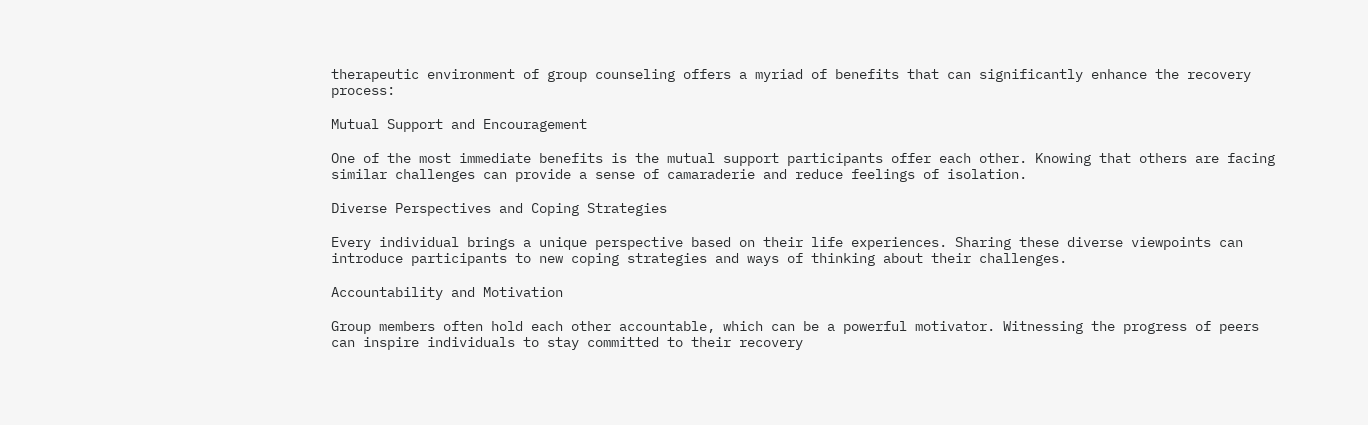therapeutic environment of group counseling offers a myriad of benefits that can significantly enhance the recovery process:

Mutual Support and Encouragement

One of the most immediate benefits is the mutual support participants offer each other. Knowing that others are facing similar challenges can provide a sense of camaraderie and reduce feelings of isolation.

Diverse Perspectives and Coping Strategies

Every individual brings a unique perspective based on their life experiences. Sharing these diverse viewpoints can introduce participants to new coping strategies and ways of thinking about their challenges.

Accountability and Motivation

Group members often hold each other accountable, which can be a powerful motivator. Witnessing the progress of peers can inspire individuals to stay committed to their recovery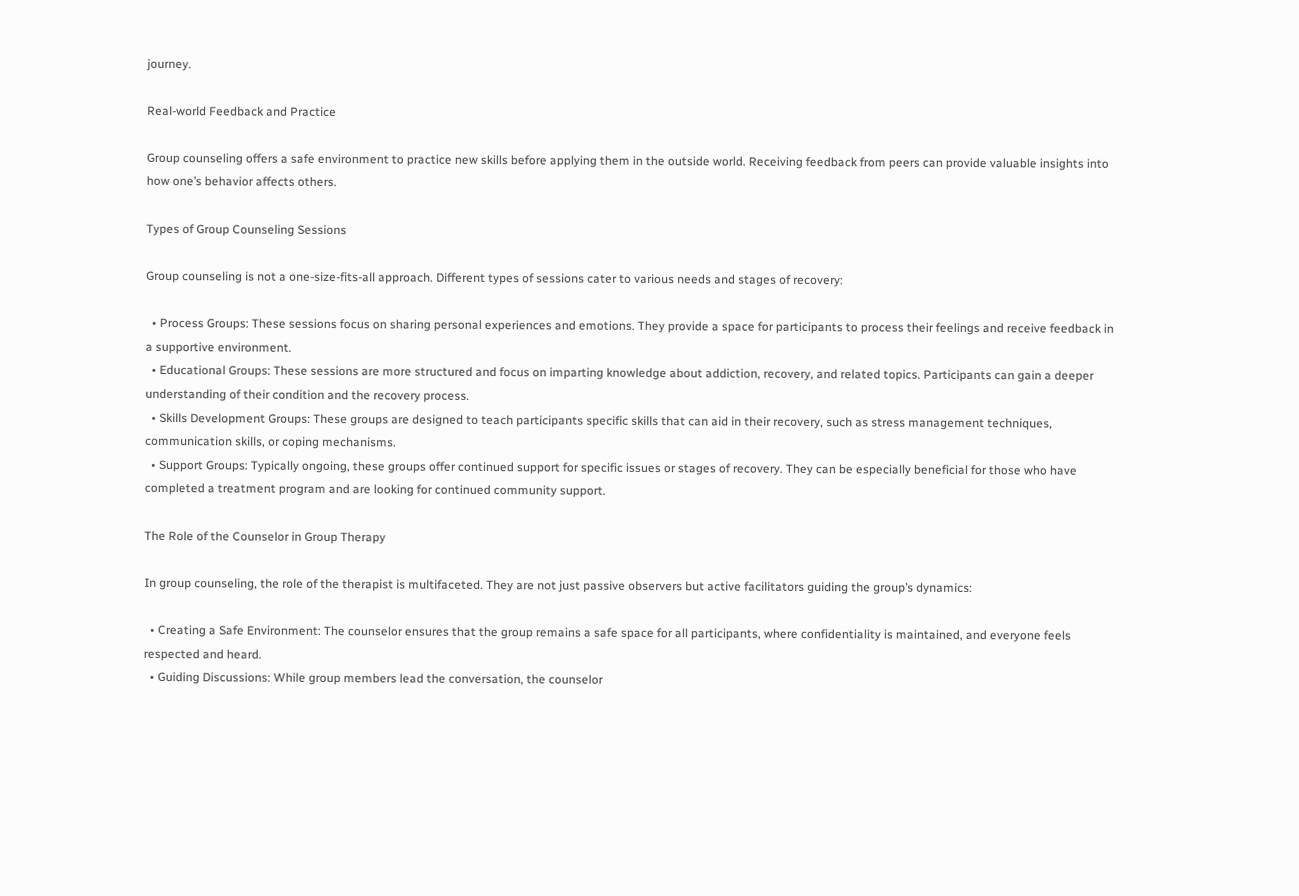journey.

Real-world Feedback and Practice

Group counseling offers a safe environment to practice new skills before applying them in the outside world. Receiving feedback from peers can provide valuable insights into how one’s behavior affects others.

Types of Group Counseling Sessions

Group counseling is not a one-size-fits-all approach. Different types of sessions cater to various needs and stages of recovery:

  • Process Groups: These sessions focus on sharing personal experiences and emotions. They provide a space for participants to process their feelings and receive feedback in a supportive environment.
  • Educational Groups: These sessions are more structured and focus on imparting knowledge about addiction, recovery, and related topics. Participants can gain a deeper understanding of their condition and the recovery process.
  • Skills Development Groups: These groups are designed to teach participants specific skills that can aid in their recovery, such as stress management techniques, communication skills, or coping mechanisms.
  • Support Groups: Typically ongoing, these groups offer continued support for specific issues or stages of recovery. They can be especially beneficial for those who have completed a treatment program and are looking for continued community support.

The Role of the Counselor in Group Therapy

In group counseling, the role of the therapist is multifaceted. They are not just passive observers but active facilitators guiding the group’s dynamics:

  • Creating a Safe Environment: The counselor ensures that the group remains a safe space for all participants, where confidentiality is maintained, and everyone feels respected and heard.
  • Guiding Discussions: While group members lead the conversation, the counselor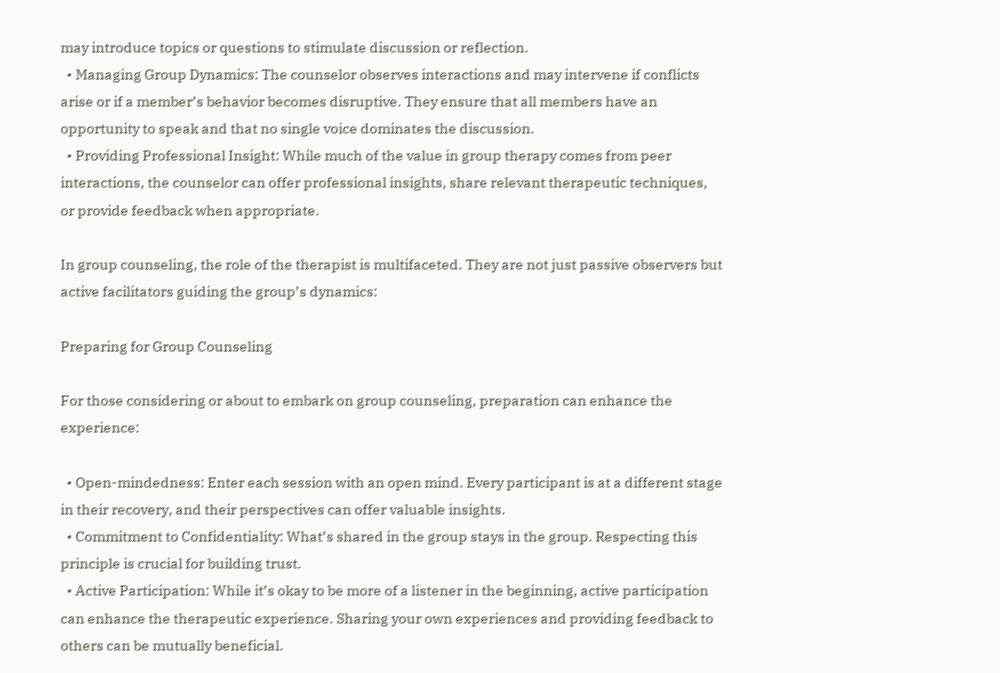may introduce topics or questions to stimulate discussion or reflection.
  • Managing Group Dynamics: The counselor observes interactions and may intervene if conflicts arise or if a member’s behavior becomes disruptive. They ensure that all members have an opportunity to speak and that no single voice dominates the discussion.
  • Providing Professional Insight: While much of the value in group therapy comes from peer interactions, the counselor can offer professional insights, share relevant therapeutic techniques, or provide feedback when appropriate.

In group counseling, the role of the therapist is multifaceted. They are not just passive observers but active facilitators guiding the group’s dynamics:

Preparing for Group Counseling

For those considering or about to embark on group counseling, preparation can enhance the experience:

  • Open-mindedness: Enter each session with an open mind. Every participant is at a different stage in their recovery, and their perspectives can offer valuable insights.
  • Commitment to Confidentiality: What’s shared in the group stays in the group. Respecting this principle is crucial for building trust.
  • Active Participation: While it’s okay to be more of a listener in the beginning, active participation can enhance the therapeutic experience. Sharing your own experiences and providing feedback to others can be mutually beneficial.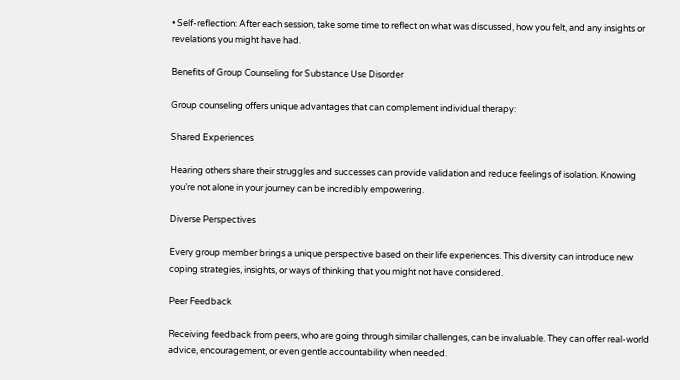• Self-reflection: After each session, take some time to reflect on what was discussed, how you felt, and any insights or revelations you might have had.

Benefits of Group Counseling for Substance Use Disorder

Group counseling offers unique advantages that can complement individual therapy:

Shared Experiences

Hearing others share their struggles and successes can provide validation and reduce feelings of isolation. Knowing you’re not alone in your journey can be incredibly empowering.

Diverse Perspectives

Every group member brings a unique perspective based on their life experiences. This diversity can introduce new coping strategies, insights, or ways of thinking that you might not have considered.

Peer Feedback

Receiving feedback from peers, who are going through similar challenges, can be invaluable. They can offer real-world advice, encouragement, or even gentle accountability when needed.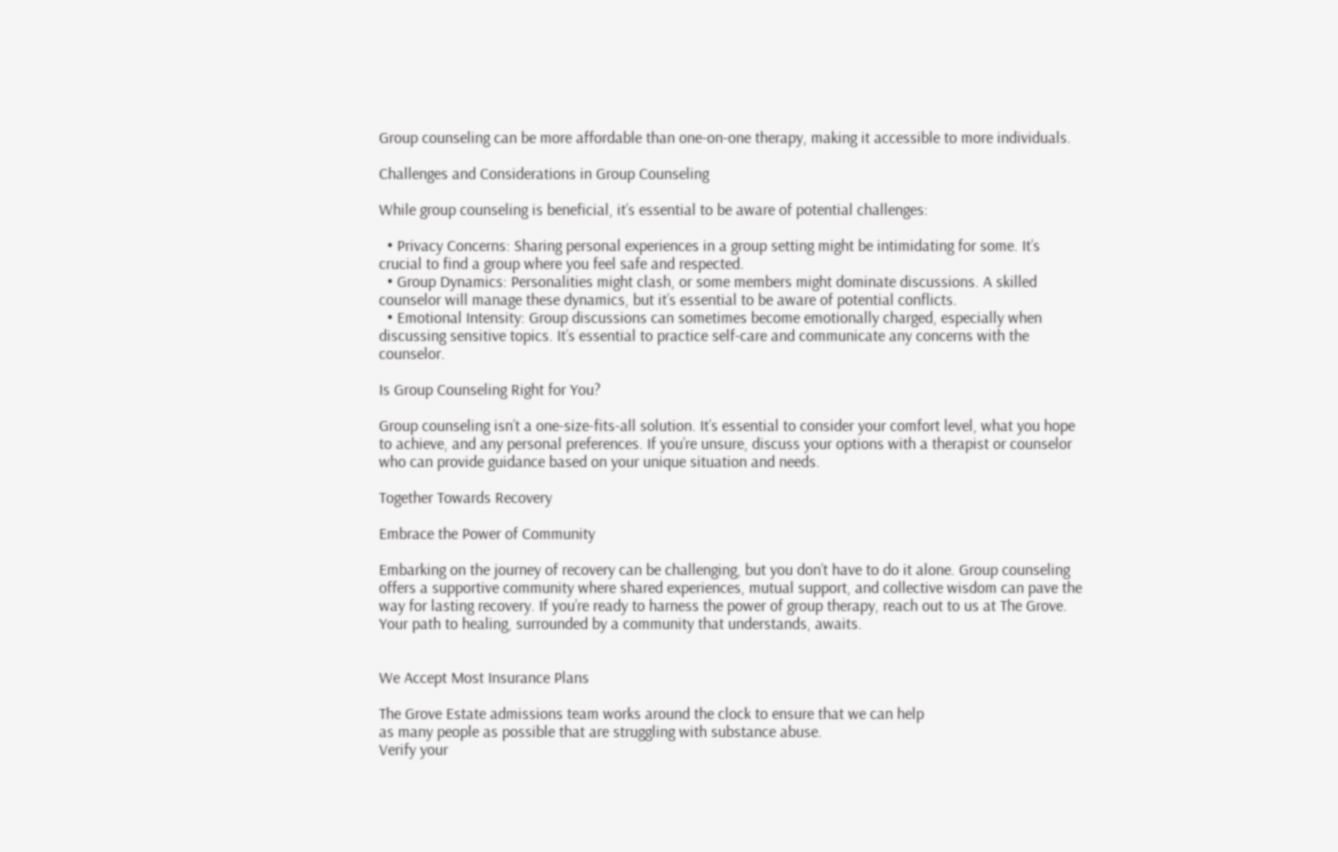Group counseling can be more affordable than one-on-one therapy, making it accessible to more individuals.

Challenges and Considerations in Group Counseling

While group counseling is beneficial, it’s essential to be aware of potential challenges:

  • Privacy Concerns: Sharing personal experiences in a group setting might be intimidating for some. It’s crucial to find a group where you feel safe and respected.
  • Group Dynamics: Personalities might clash, or some members might dominate discussions. A skilled counselor will manage these dynamics, but it’s essential to be aware of potential conflicts.
  • Emotional Intensity: Group discussions can sometimes become emotionally charged, especially when discussing sensitive topics. It’s essential to practice self-care and communicate any concerns with the counselor.

Is Group Counseling Right for You?

Group counseling isn’t a one-size-fits-all solution. It’s essential to consider your comfort level, what you hope to achieve, and any personal preferences. If you’re unsure, discuss your options with a therapist or counselor who can provide guidance based on your unique situation and needs.

Together Towards Recovery

Embrace the Power of Community

Embarking on the journey of recovery can be challenging, but you don’t have to do it alone. Group counseling offers a supportive community where shared experiences, mutual support, and collective wisdom can pave the way for lasting recovery. If you’re ready to harness the power of group therapy, reach out to us at The Grove. Your path to healing, surrounded by a community that understands, awaits.


We Accept Most Insurance Plans

The Grove Estate admissions team works around the clock to ensure that we can help
as many people as possible that are struggling with substance abuse.
Verify your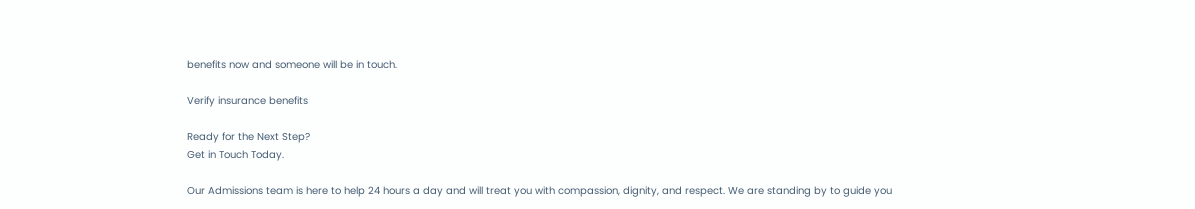benefits now and someone will be in touch.

Verify insurance benefits

Ready for the Next Step?
Get in Touch Today.

Our Admissions team is here to help 24 hours a day and will treat you with compassion, dignity, and respect. We are standing by to guide you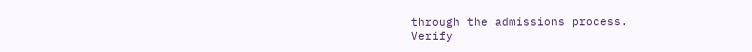through the admissions process.
Verify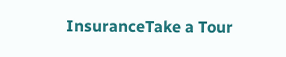InsuranceTake a Tour